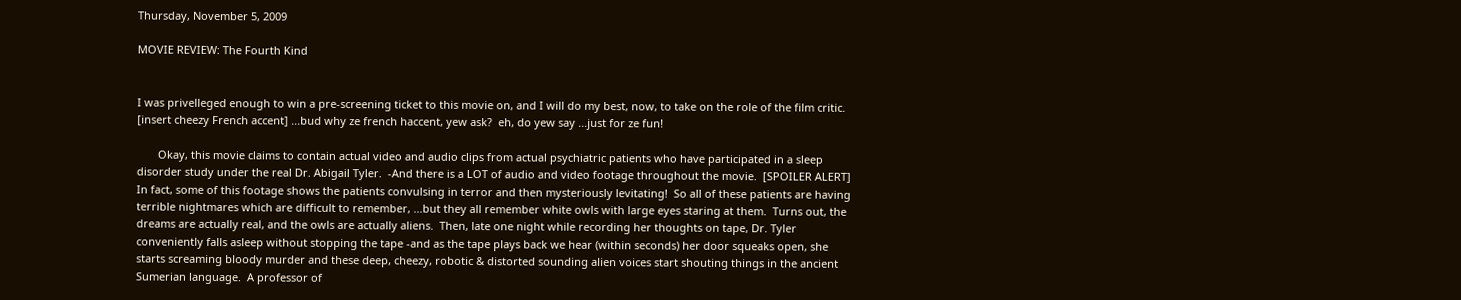Thursday, November 5, 2009

MOVIE REVIEW: The Fourth Kind


I was privelleged enough to win a pre-screening ticket to this movie on, and I will do my best, now, to take on the role of the film critic.  [insert cheezy French accent] ...bud why ze french haccent, yew ask?  eh, do yew say ...just for ze fun!

       Okay, this movie claims to contain actual video and audio clips from actual psychiatric patients who have participated in a sleep disorder study under the real Dr. Abigail Tyler.  -And there is a LOT of audio and video footage throughout the movie.  [SPOILER ALERT] In fact, some of this footage shows the patients convulsing in terror and then mysteriously levitating!  So all of these patients are having terrible nightmares which are difficult to remember, ...but they all remember white owls with large eyes staring at them.  Turns out, the dreams are actually real, and the owls are actually aliens.  Then, late one night while recording her thoughts on tape, Dr. Tyler conveniently falls asleep without stopping the tape -and as the tape plays back we hear (within seconds) her door squeaks open, she starts screaming bloody murder and these deep, cheezy, robotic & distorted sounding alien voices start shouting things in the ancient Sumerian language.  A professor of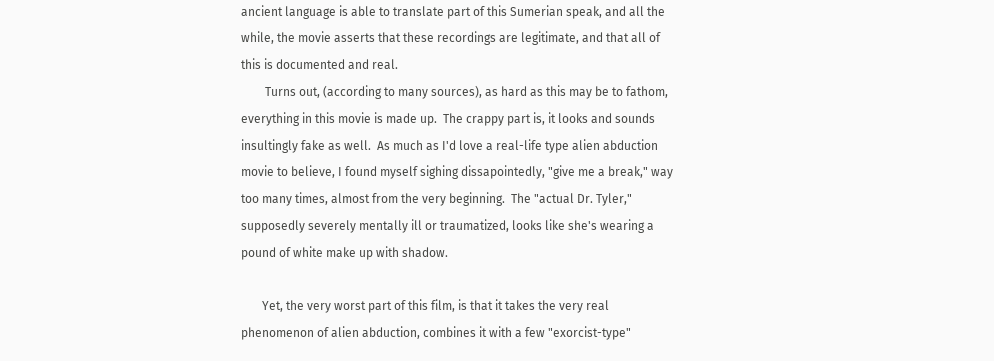ancient language is able to translate part of this Sumerian speak, and all the while, the movie asserts that these recordings are legitimate, and that all of this is documented and real.
        Turns out, (according to many sources), as hard as this may be to fathom, everything in this movie is made up.  The crappy part is, it looks and sounds insultingly fake as well.  As much as I'd love a real-life type alien abduction movie to believe, I found myself sighing dissapointedly, "give me a break," way too many times, almost from the very beginning.  The "actual Dr. Tyler," supposedly severely mentally ill or traumatized, looks like she's wearing a pound of white make up with shadow.

       Yet, the very worst part of this film, is that it takes the very real phenomenon of alien abduction, combines it with a few "exorcist-type"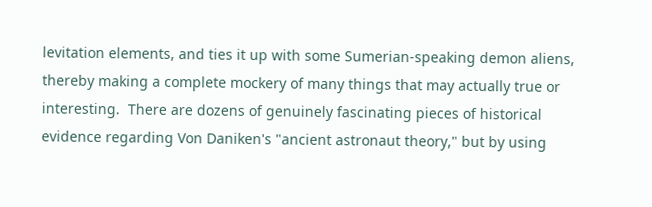levitation elements, and ties it up with some Sumerian-speaking demon aliens, thereby making a complete mockery of many things that may actually true or interesting.  There are dozens of genuinely fascinating pieces of historical evidence regarding Von Daniken's "ancient astronaut theory," but by using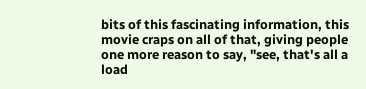bits of this fascinating information, this movie craps on all of that, giving people one more reason to say, "see, that's all a load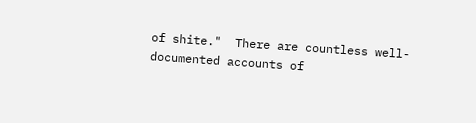of shite."  There are countless well-documented accounts of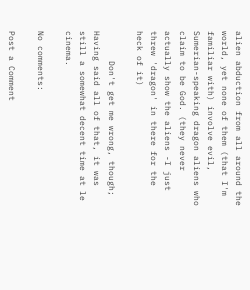alien abduction from all around the world, yet none of them (that I'm familiar with) involve evil, Sumerian-speaking dragon aliens who claim to be God. (they never actually show the aliens -I just threw 'dragon' in there for the heck of it)

      Don't get me wrong, though; Having said all of that, it was still a somewhat decent time at le cinema.

No comments:

Post a Comment